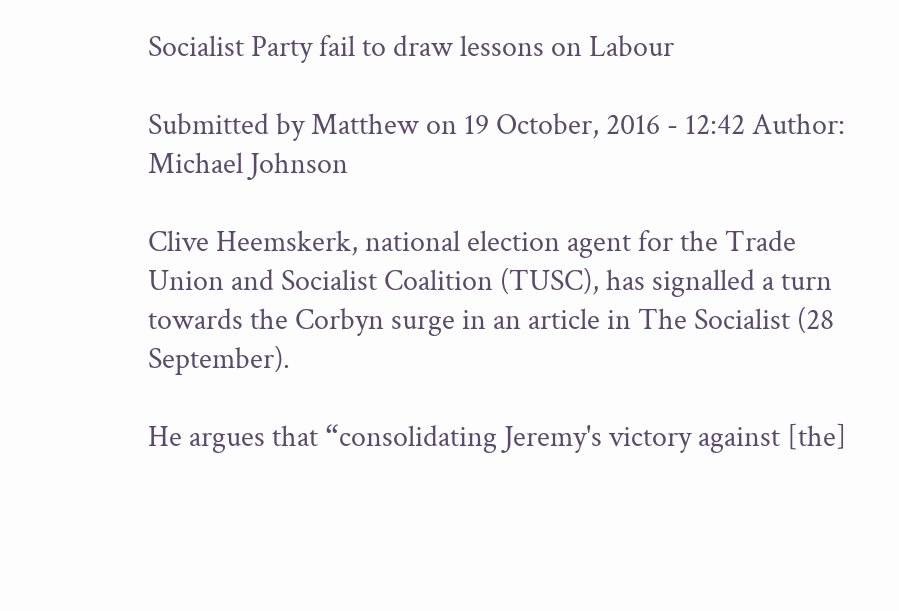Socialist Party fail to draw lessons on Labour

Submitted by Matthew on 19 October, 2016 - 12:42 Author: Michael Johnson

Clive Heemskerk, national election agent for the Trade Union and Socialist Coalition (TUSC), has signalled a turn towards the Corbyn surge in an article in The Socialist (28 September).

He argues that “consolidating Jeremy's victory against [the]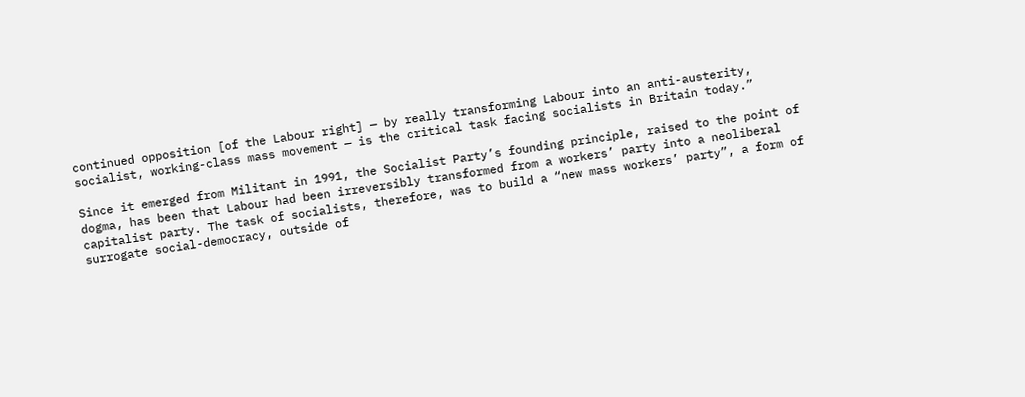continued opposition [of the Labour right] — by really transforming Labour into an anti-austerity, socialist, working-class mass movement — is the critical task facing socialists in Britain today.”

Since it emerged from Militant in 1991, the Socialist Party’s founding principle, raised to the point of dogma, has been that Labour had been irreversibly transformed from a workers’ party into a neoliberal capitalist party. The task of socialists, therefore, was to build a “new mass workers’ party”, a form of surrogate social-democracy, outside of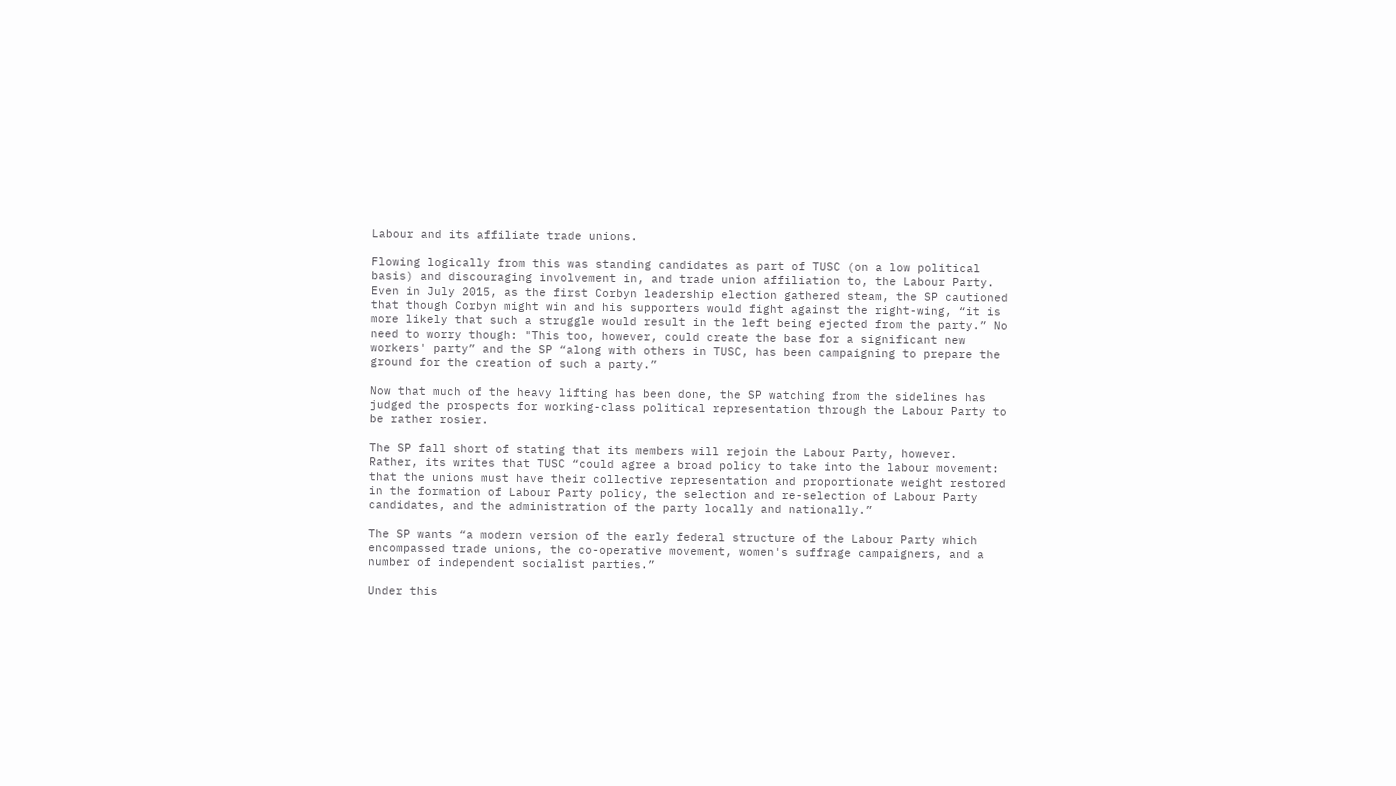Labour and its affiliate trade unions.

Flowing logically from this was standing candidates as part of TUSC (on a low political basis) and discouraging involvement in, and trade union affiliation to, the Labour Party. Even in July 2015, as the first Corbyn leadership election gathered steam, the SP cautioned that though Corbyn might win and his supporters would fight against the right-wing, “it is more likely that such a struggle would result in the left being ejected from the party.” No need to worry though: "This too, however, could create the base for a significant new workers' party” and the SP “along with others in TUSC, has been campaigning to prepare the ground for the creation of such a party.”

Now that much of the heavy lifting has been done, the SP watching from the sidelines has judged the prospects for working-class political representation through the Labour Party to be rather rosier.

The SP fall short of stating that its members will rejoin the Labour Party, however. Rather, its writes that TUSC “could agree a broad policy to take into the labour movement: that the unions must have their collective representation and proportionate weight restored in the formation of Labour Party policy, the selection and re-selection of Labour Party candidates, and the administration of the party locally and nationally.”

The SP wants “a modern version of the early federal structure of the Labour Party which encompassed trade unions, the co-operative movement, women's suffrage campaigners, and a number of independent socialist parties.”

Under this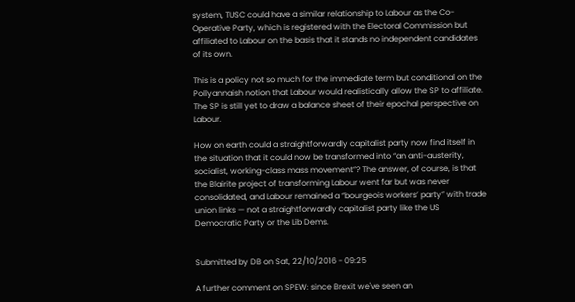system, TUSC could have a similar relationship to Labour as the Co-Operative Party, which is registered with the Electoral Commission but affiliated to Labour on the basis that it stands no independent candidates of its own.

This is a policy not so much for the immediate term but conditional on the Pollyannaish notion that Labour would realistically allow the SP to affiliate. The SP is still yet to draw a balance sheet of their epochal perspective on Labour.

How on earth could a straightforwardly capitalist party now find itself in the situation that it could now be transformed into “an anti-austerity, socialist, working-class mass movement”? The answer, of course, is that the Blairite project of transforming Labour went far but was never consolidated, and Labour remained a “bourgeois workers’ party” with trade union links — not a straightforwardly capitalist party like the US Democratic Party or the Lib Dems.


Submitted by DB on Sat, 22/10/2016 - 09:25

A further comment on SPEW: since Brexit we've seen an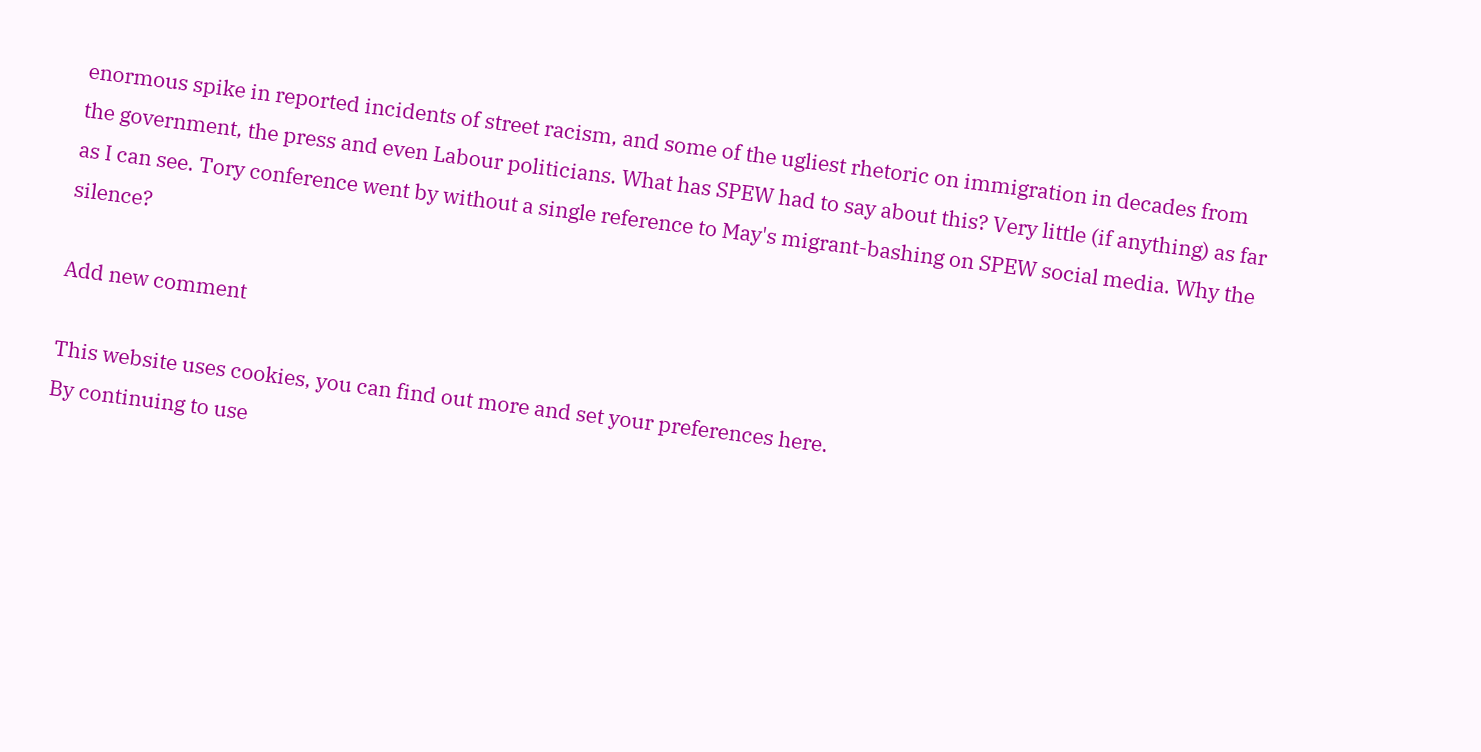enormous spike in reported incidents of street racism, and some of the ugliest rhetoric on immigration in decades from the government, the press and even Labour politicians. What has SPEW had to say about this? Very little (if anything) as far as I can see. Tory conference went by without a single reference to May's migrant-bashing on SPEW social media. Why the silence?

Add new comment

This website uses cookies, you can find out more and set your preferences here.
By continuing to use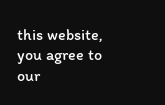this website, you agree to our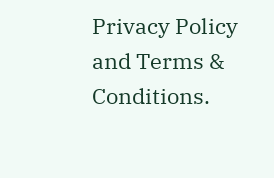Privacy Policy and Terms & Conditions.